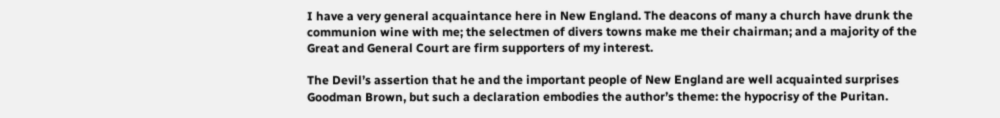I have a very general acquaintance here in New England. The deacons of many a church have drunk the communion wine with me; the selectmen of divers towns make me their chairman; and a majority of the Great and General Court are firm supporters of my interest.

The Devil’s assertion that he and the important people of New England are well acquainted surprises Goodman Brown, but such a declaration embodies the author’s theme: the hypocrisy of the Puritan.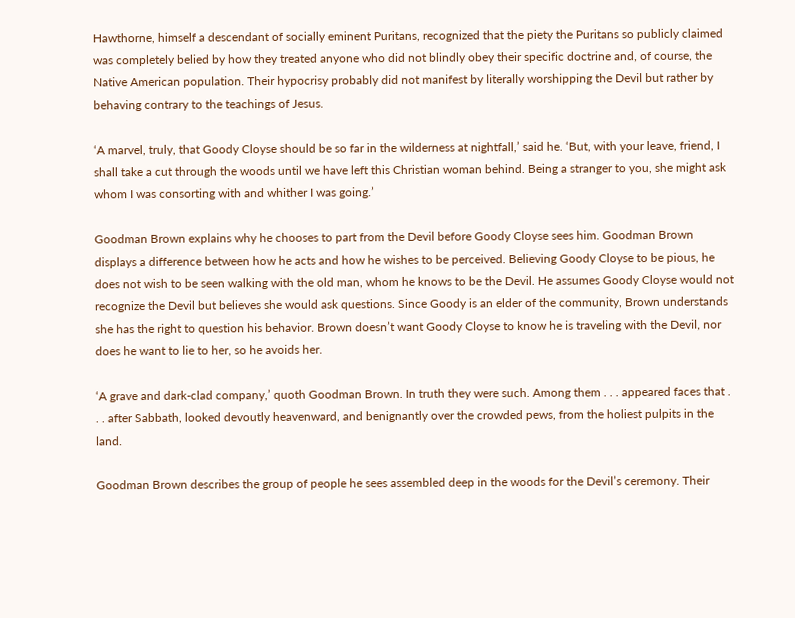Hawthorne, himself a descendant of socially eminent Puritans, recognized that the piety the Puritans so publicly claimed was completely belied by how they treated anyone who did not blindly obey their specific doctrine and, of course, the Native American population. Their hypocrisy probably did not manifest by literally worshipping the Devil but rather by behaving contrary to the teachings of Jesus.

‘A marvel, truly, that Goody Cloyse should be so far in the wilderness at nightfall,’ said he. ‘But, with your leave, friend, I shall take a cut through the woods until we have left this Christian woman behind. Being a stranger to you, she might ask whom I was consorting with and whither I was going.’

Goodman Brown explains why he chooses to part from the Devil before Goody Cloyse sees him. Goodman Brown displays a difference between how he acts and how he wishes to be perceived. Believing Goody Cloyse to be pious, he does not wish to be seen walking with the old man, whom he knows to be the Devil. He assumes Goody Cloyse would not recognize the Devil but believes she would ask questions. Since Goody is an elder of the community, Brown understands she has the right to question his behavior. Brown doesn’t want Goody Cloyse to know he is traveling with the Devil, nor does he want to lie to her, so he avoids her.

‘A grave and dark-clad company,’ quoth Goodman Brown. In truth they were such. Among them . . . appeared faces that . . . after Sabbath, looked devoutly heavenward, and benignantly over the crowded pews, from the holiest pulpits in the land.

Goodman Brown describes the group of people he sees assembled deep in the woods for the Devil’s ceremony. Their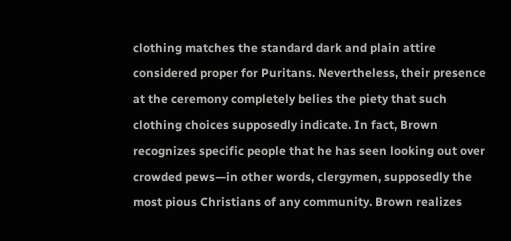clothing matches the standard dark and plain attire considered proper for Puritans. Nevertheless, their presence at the ceremony completely belies the piety that such clothing choices supposedly indicate. In fact, Brown recognizes specific people that he has seen looking out over crowded pews—in other words, clergymen, supposedly the most pious Christians of any community. Brown realizes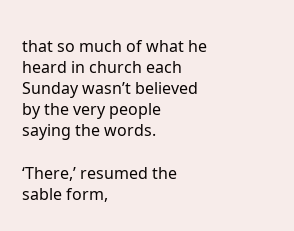that so much of what he heard in church each Sunday wasn’t believed by the very people saying the words.

‘There,’ resumed the sable form,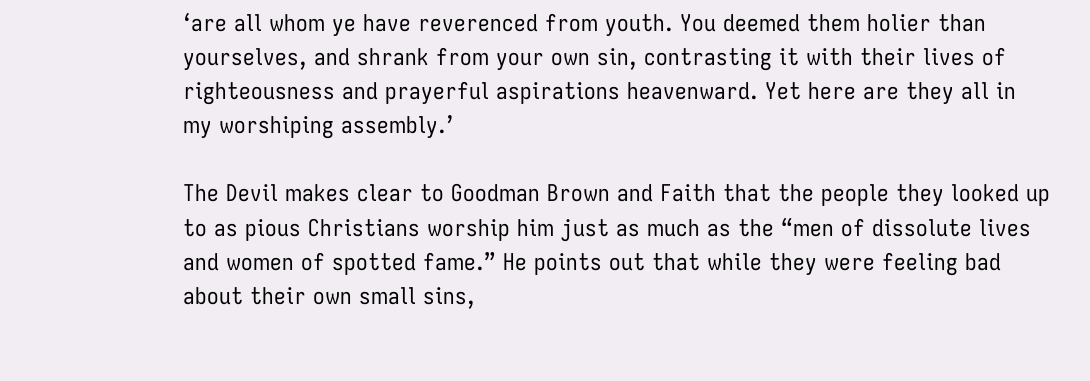‘are all whom ye have reverenced from youth. You deemed them holier than yourselves, and shrank from your own sin, contrasting it with their lives of righteousness and prayerful aspirations heavenward. Yet here are they all in my worshiping assembly.’

The Devil makes clear to Goodman Brown and Faith that the people they looked up to as pious Christians worship him just as much as the “men of dissolute lives and women of spotted fame.” He points out that while they were feeling bad about their own small sins,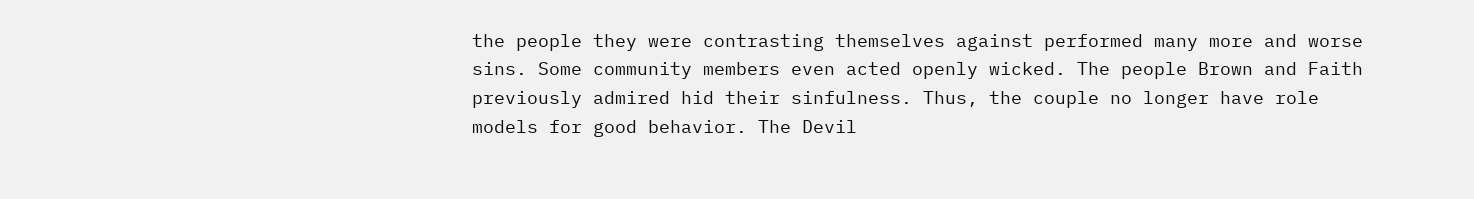the people they were contrasting themselves against performed many more and worse sins. Some community members even acted openly wicked. The people Brown and Faith previously admired hid their sinfulness. Thus, the couple no longer have role models for good behavior. The Devil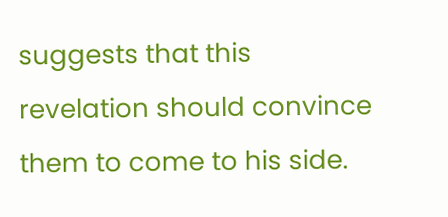suggests that this revelation should convince them to come to his side.